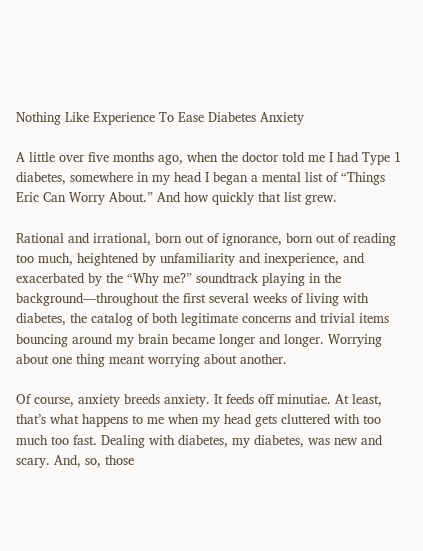Nothing Like Experience To Ease Diabetes Anxiety

A little over five months ago, when the doctor told me I had Type 1 diabetes, somewhere in my head I began a mental list of “Things Eric Can Worry About.” And how quickly that list grew.

Rational and irrational, born out of ignorance, born out of reading too much, heightened by unfamiliarity and inexperience, and exacerbated by the “Why me?” soundtrack playing in the background—throughout the first several weeks of living with diabetes, the catalog of both legitimate concerns and trivial items bouncing around my brain became longer and longer. Worrying about one thing meant worrying about another.

Of course, anxiety breeds anxiety. It feeds off minutiae. At least, that’s what happens to me when my head gets cluttered with too much too fast. Dealing with diabetes, my diabetes, was new and scary. And, so, those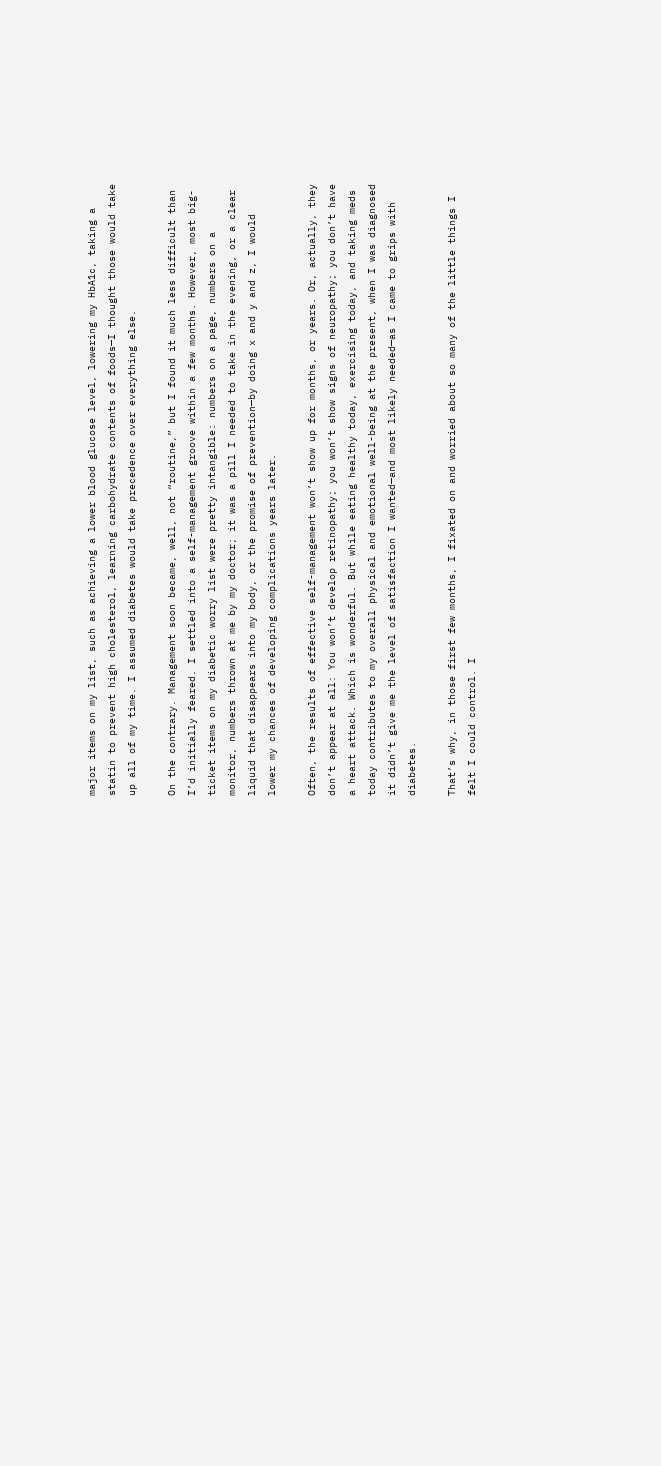major items on my list, such as achieving a lower blood glucose level, lowering my HbA1c, taking a statin to prevent high cholesterol, learning carbohydrate contents of foods—I thought those would take up all of my time. I assumed diabetes would take precedence over everything else.

On the contrary. Management soon became, well, not “routine,” but I found it much less difficult than I’d initially feared. I settled into a self-management groove within a few months. However, most big-ticket items on my diabetic worry list were pretty intangible: numbers on a page, numbers on a monitor, numbers thrown at me by my doctor; it was a pill I needed to take in the evening, or a clear liquid that disappears into my body, or the promise of prevention—by doing x and y and z, I would lower my chances of developing complications years later.

Often, the results of effective self-management won’t show up for months, or years. Or, actually, they don’t appear at all: You won’t develop retinopathy; you won’t show signs of neuropathy; you don’t have a heart attack. Which is wonderful. But while eating healthy today, exercising today, and taking meds today contributes to my overall physical and emotional well-being at the present, when I was diagnosed it didn’t give me the level of satisfaction I wanted—and most likely needed—as I came to grips with diabetes.

That’s why, in those first few months, I fixated on and worried about so many of the little things I felt I could control. I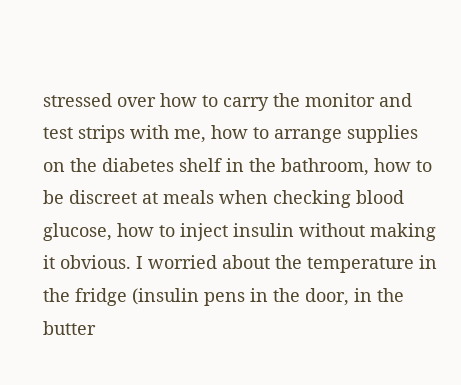stressed over how to carry the monitor and test strips with me, how to arrange supplies on the diabetes shelf in the bathroom, how to be discreet at meals when checking blood glucose, how to inject insulin without making it obvious. I worried about the temperature in the fridge (insulin pens in the door, in the butter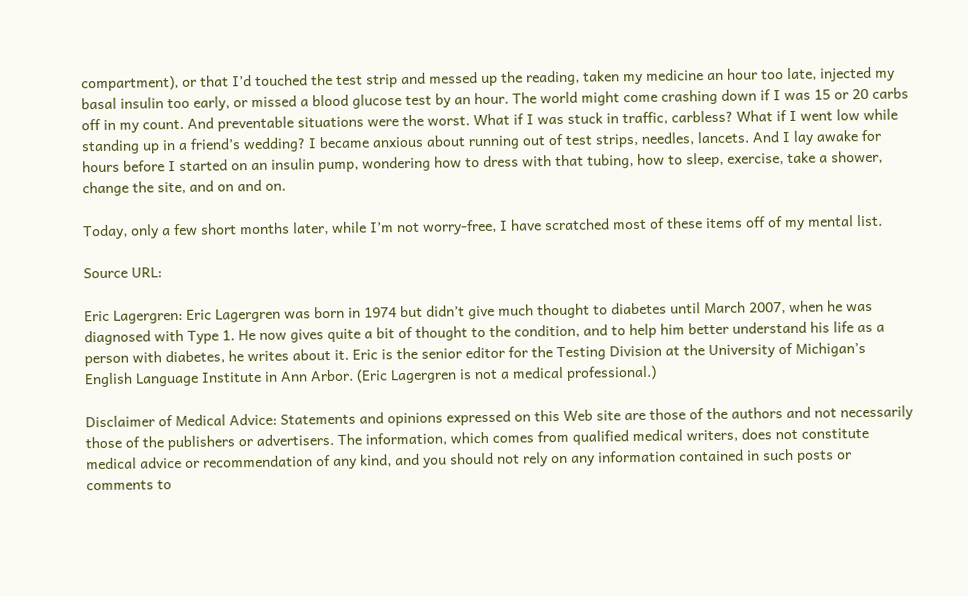compartment), or that I’d touched the test strip and messed up the reading, taken my medicine an hour too late, injected my basal insulin too early, or missed a blood glucose test by an hour. The world might come crashing down if I was 15 or 20 carbs off in my count. And preventable situations were the worst. What if I was stuck in traffic, carbless? What if I went low while standing up in a friend’s wedding? I became anxious about running out of test strips, needles, lancets. And I lay awake for hours before I started on an insulin pump, wondering how to dress with that tubing, how to sleep, exercise, take a shower, change the site, and on and on.

Today, only a few short months later, while I’m not worry-free, I have scratched most of these items off of my mental list.

Source URL:

Eric Lagergren: Eric Lagergren was born in 1974 but didn’t give much thought to diabetes until March 2007, when he was diagnosed with Type 1. He now gives quite a bit of thought to the condition, and to help him better understand his life as a person with diabetes, he writes about it. Eric is the senior editor for the Testing Division at the University of Michigan’s English Language Institute in Ann Arbor. (Eric Lagergren is not a medical professional.)

Disclaimer of Medical Advice: Statements and opinions expressed on this Web site are those of the authors and not necessarily those of the publishers or advertisers. The information, which comes from qualified medical writers, does not constitute medical advice or recommendation of any kind, and you should not rely on any information contained in such posts or comments to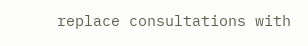replace consultations with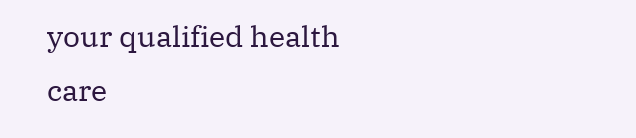your qualified health care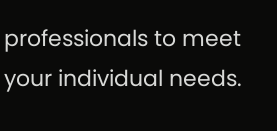professionals to meet your individual needs.